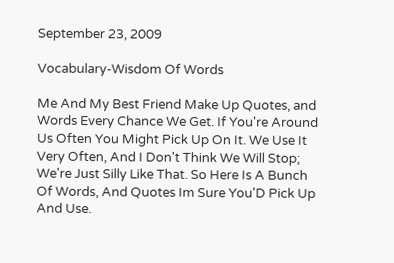September 23, 2009

Vocabulary-Wisdom Of Words

Me And My Best Friend Make Up Quotes, and Words Every Chance We Get. If You're Around Us Often You Might Pick Up On It. We Use It Very Often, And I Don't Think We Will Stop; We're Just Silly Like That. So Here Is A Bunch Of Words, And Quotes Im Sure You'D Pick Up And Use.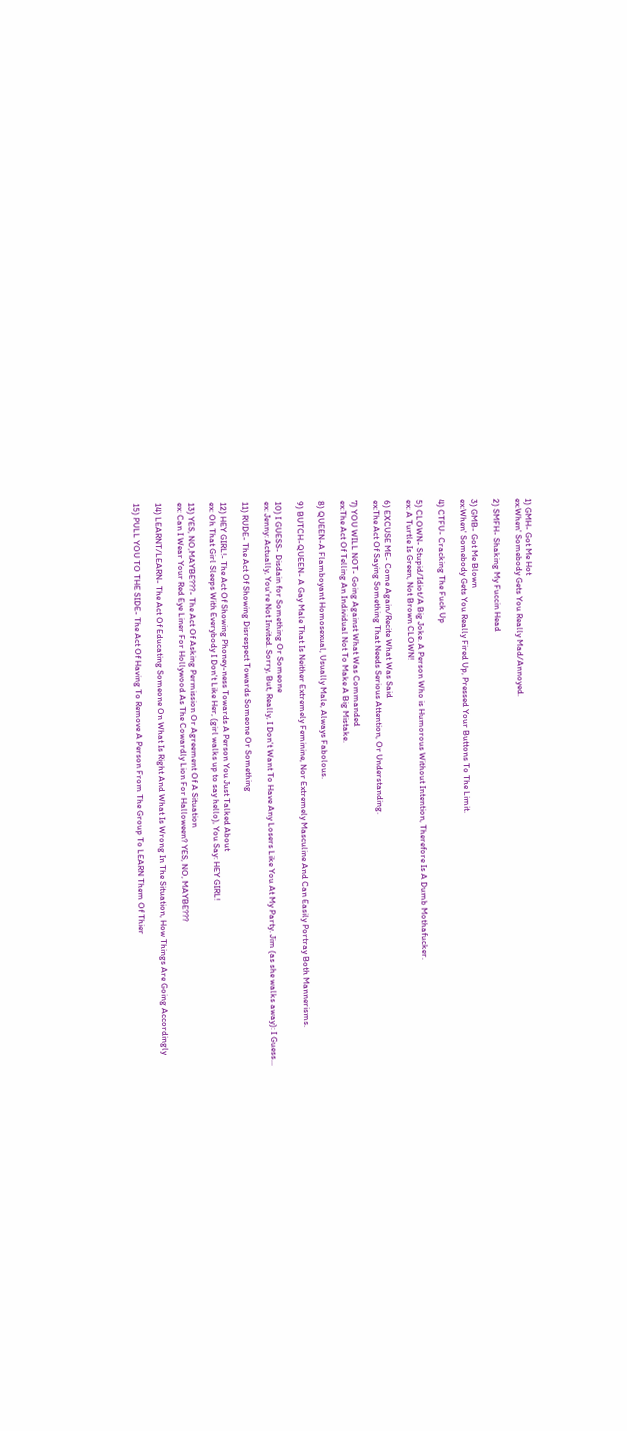1) GMH- Got Me Hot
ex:When' Somebody Gets You Really Mad/Annoyed.

2) SMFH- Shaking My Fuccin Head

3) GMB- Got Me Blown
ex:When' Somebody Gets You Really Fired Up, Pressed Your Buttons To The Limit.

4) CTFU- Cracking The Fuck Up

5) CLOWN- Stupid/Idiot/A Big Joke. A Person Who is Humorous Without Intention, Therefore Is A Dumb Mothafucker.
ex: A Turtle Is Green, Not Brown CLOWN!

6) EXCUSE ME- Come Again/Recite What Was Said
ex:The Act Of Saying Something That Needs Serious Attention, Or Understanding.

7) YOU WILL NOT- Going Against What Was Commanded
ex:The Act Of Telling An Individual Not To Make A Big Mistake.

8) QUEEN-A Flamboyant Homosexual, Usually Male, Always Fabolous.

9) BUTCH-QUEEN- A Gay Male That Is Neither Extremely Feminine, Nor Extremely Masculine And Can Easily Portray Both Mannerisms.

10) I GUESS- Disdain for Something Or Someone
ex: Jenny: Actually, You're Not Invited. Sorry, But, Really, I Don't Want To Have Any Losers Like You At My Party. Jim (as she walks away): I Guess...

11) RUDE- The Act Of Showing Disrespect Towards Someone Or Something

12) HEY GIRL!- The Act Of Showing Phoney-ness Towards A Person You Just Talked About
ex: Oh That Girl Sleeps With Everybody I Don't Like Her, (girl walks up to say hello), You Say: HEY GIRL!

13) YES, NO,MAYBE???- The Act Of Asking Permission Or Agreement Of A Situation
ex: Can I Wear Your Red Eye Liner For Hollywood As The Cowardly Lion For Halloween? YES, NO, MAYBE???

14) LEARNT/LEARN- The Act Of Educating Someone On What Is Right And What Is Wrong In The Situation, How Things Are Going Accordingly

15) PULL YOU TO THE SIDE- The Act Of Having To Remove A Person From The Group To LEARN Them Of Thier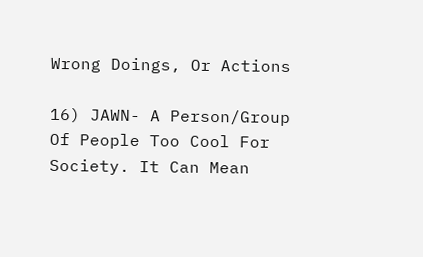Wrong Doings, Or Actions

16) JAWN- A Person/Group Of People Too Cool For Society. It Can Mean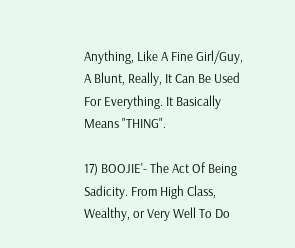Anything, Like A Fine Girl/Guy, A Blunt, Really, It Can Be Used For Everything. It Basically Means "THING".

17) BOOJIE'- The Act Of Being Sadicity. From High Class, Wealthy, or Very Well To Do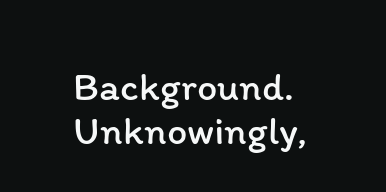Background. Unknowingly,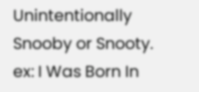Unintentionally Snooby or Snooty.
ex: I Was Born In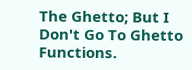The Ghetto; But I Don't Go To Ghetto Functions.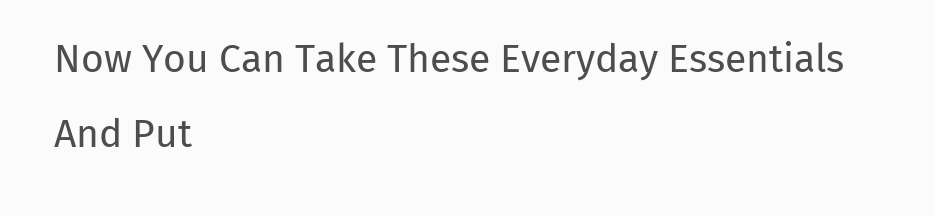Now You Can Take These Everyday Essentials And Put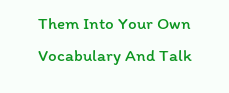Them Into Your Own Vocabulary And Talk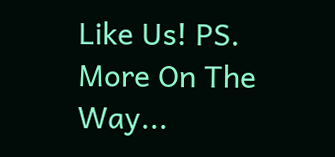Like Us! PS. More On The Way...